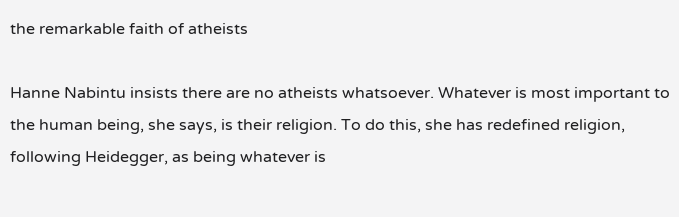the remarkable faith of atheists

Hanne Nabintu insists there are no atheists whatsoever. Whatever is most important to the human being, she says, is their religion. To do this, she has redefined religion, following Heidegger, as being whatever is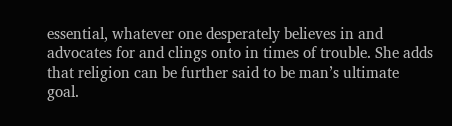essential, whatever one desperately believes in and advocates for and clings onto in times of trouble. She adds that religion can be further said to be man’s ultimate goal.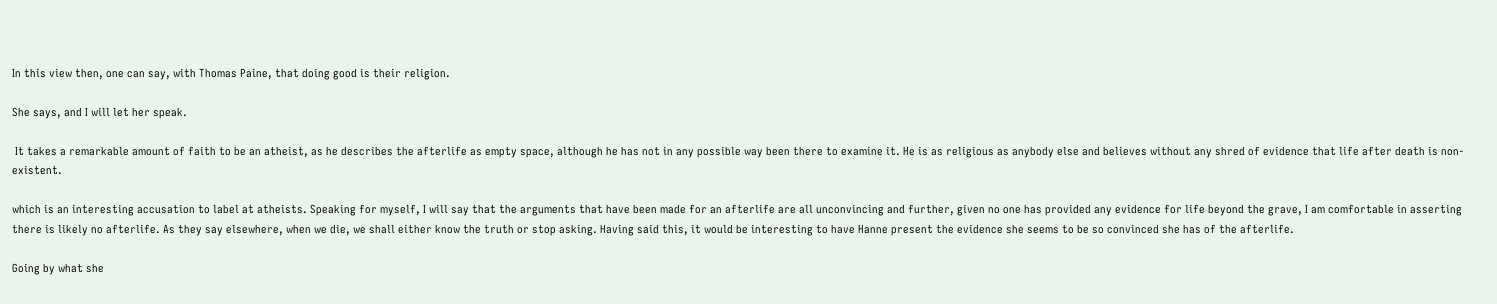In this view then, one can say, with Thomas Paine, that doing good is their religion.

She says, and I will let her speak.

 It takes a remarkable amount of faith to be an atheist, as he describes the afterlife as empty space, although he has not in any possible way been there to examine it. He is as religious as anybody else and believes without any shred of evidence that life after death is non-existent.

which is an interesting accusation to label at atheists. Speaking for myself, I will say that the arguments that have been made for an afterlife are all unconvincing and further, given no one has provided any evidence for life beyond the grave, I am comfortable in asserting there is likely no afterlife. As they say elsewhere, when we die, we shall either know the truth or stop asking. Having said this, it would be interesting to have Hanne present the evidence she seems to be so convinced she has of the afterlife.

Going by what she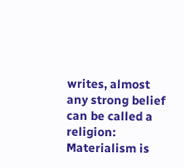writes, almost any strong belief can be called a religion: Materialism is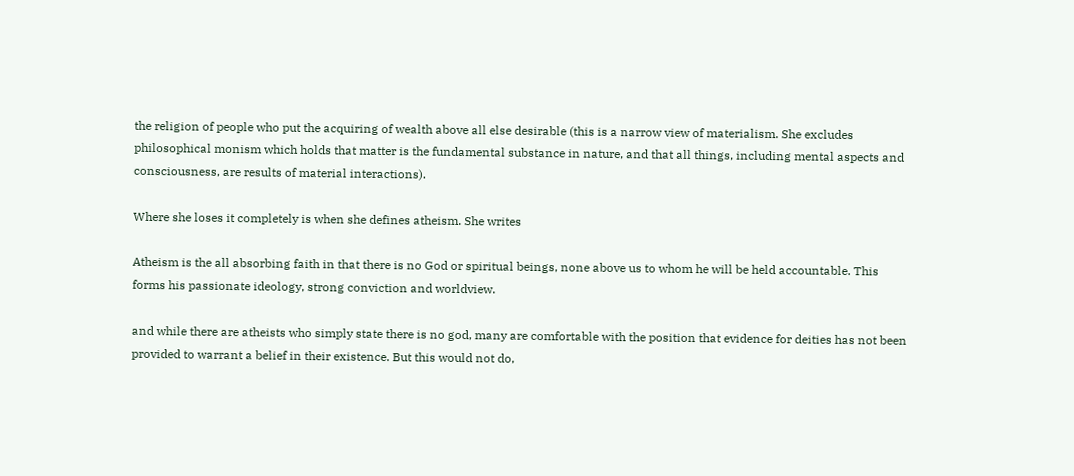the religion of people who put the acquiring of wealth above all else desirable (this is a narrow view of materialism. She excludes philosophical monism which holds that matter is the fundamental substance in nature, and that all things, including mental aspects and consciousness, are results of material interactions).

Where she loses it completely is when she defines atheism. She writes

Atheism is the all absorbing faith in that there is no God or spiritual beings, none above us to whom he will be held accountable. This forms his passionate ideology, strong conviction and worldview.

and while there are atheists who simply state there is no god, many are comfortable with the position that evidence for deities has not been provided to warrant a belief in their existence. But this would not do,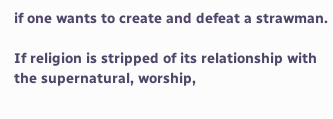if one wants to create and defeat a strawman.

If religion is stripped of its relationship with the supernatural, worship,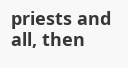priests and all, then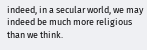indeed, in a secular world, we may indeed be much more religious than we think.